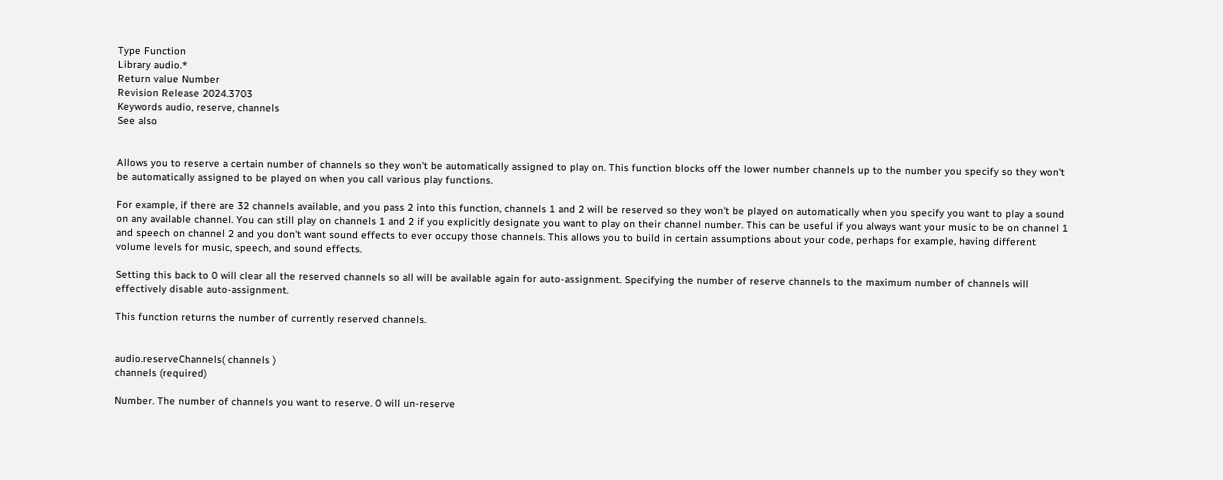Type Function
Library audio.*
Return value Number
Revision Release 2024.3703
Keywords audio, reserve, channels
See also


Allows you to reserve a certain number of channels so they won't be automatically assigned to play on. This function blocks off the lower number channels up to the number you specify so they won't be automatically assigned to be played on when you call various play functions.

For example, if there are 32 channels available, and you pass 2 into this function, channels 1 and 2 will be reserved so they won't be played on automatically when you specify you want to play a sound on any available channel. You can still play on channels 1 and 2 if you explicitly designate you want to play on their channel number. This can be useful if you always want your music to be on channel 1 and speech on channel 2 and you don't want sound effects to ever occupy those channels. This allows you to build in certain assumptions about your code, perhaps for example, having different volume levels for music, speech, and sound effects.

Setting this back to 0 will clear all the reserved channels so all will be available again for auto-assignment. Specifying the number of reserve channels to the maximum number of channels will effectively disable auto-assignment.

This function returns the number of currently reserved channels.


audio.reserveChannels( channels )
channels (required)

Number. The number of channels you want to reserve. 0 will un-reserve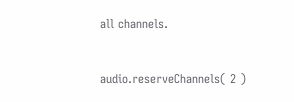all channels.


audio.reserveChannels( 2 )